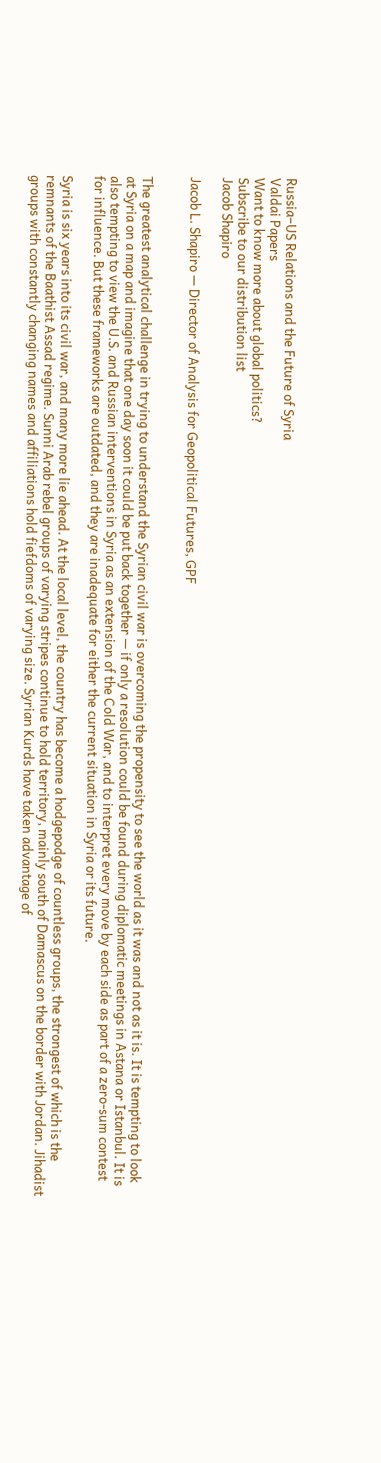Russia–US Relations and the Future of Syria
Valdai Papers
Want to know more about global politics?
Subscribe to our distribution list
Jacob Shapiro

Jacob L. Shapiro — Director of Analysis for Geopolitical Futures, GPF


The greatest analytical challenge in trying to understand the Syrian civil war is overcoming the propensity to see the world as it was and not as it is. It is tempting to look at Syria on a map and imagine that one day soon it could be put back together — if only a resolution could be found during diplomatic meetings in Astana or Istanbul. It is also tempting to view the U.S. and Russian interventions in Syria as an extension of the Cold War, and to interpret every move by each side as part of a zero-sum contest for influence. But these frameworks are outdated, and they are inadequate for either the current situation in Syria or its future.

Syria is six years into its civil war, and many more lie ahead. At the local level, the country has become a hodgepodge of countless groups, the strongest of which is the remnants of the Baathist Assad regime. Sunni Arab rebel groups of varying stripes continue to hold territory, mainly south of Damascus on the border with Jordan. Jihadist groups with constantly changing names and affiliations hold fiefdoms of varying size. Syrian Kurds have taken advantage of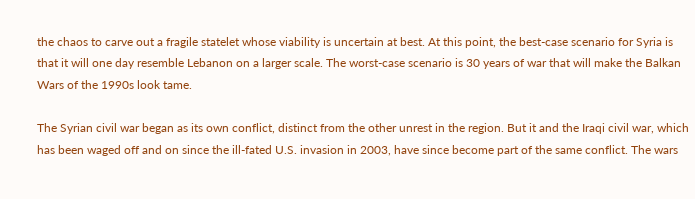the chaos to carve out a fragile statelet whose viability is uncertain at best. At this point, the best-case scenario for Syria is that it will one day resemble Lebanon on a larger scale. The worst-case scenario is 30 years of war that will make the Balkan Wars of the 1990s look tame.

The Syrian civil war began as its own conflict, distinct from the other unrest in the region. But it and the Iraqi civil war, which has been waged off and on since the ill-fated U.S. invasion in 2003, have since become part of the same conflict. The wars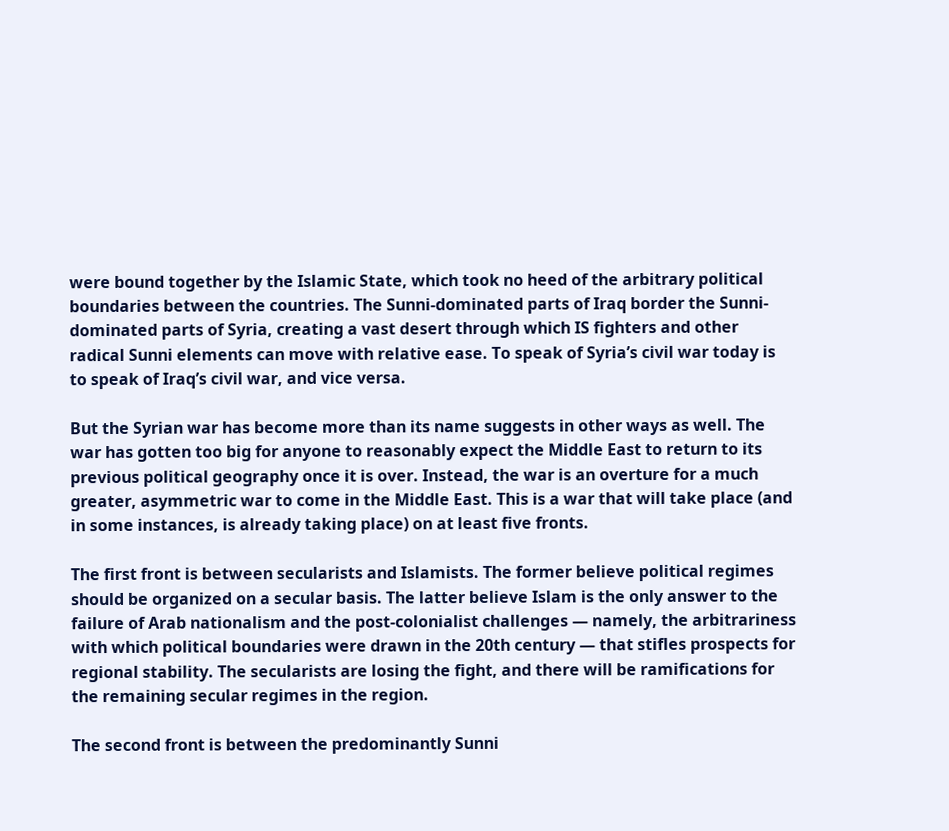were bound together by the Islamic State, which took no heed of the arbitrary political boundaries between the countries. The Sunni-dominated parts of Iraq border the Sunni-dominated parts of Syria, creating a vast desert through which IS fighters and other radical Sunni elements can move with relative ease. To speak of Syria’s civil war today is to speak of Iraq’s civil war, and vice versa.

But the Syrian war has become more than its name suggests in other ways as well. The war has gotten too big for anyone to reasonably expect the Middle East to return to its previous political geography once it is over. Instead, the war is an overture for a much greater, asymmetric war to come in the Middle East. This is a war that will take place (and in some instances, is already taking place) on at least five fronts.

The first front is between secularists and Islamists. The former believe political regimes should be organized on a secular basis. The latter believe Islam is the only answer to the failure of Arab nationalism and the post-colonialist challenges — namely, the arbitrariness with which political boundaries were drawn in the 20th century — that stifles prospects for regional stability. The secularists are losing the fight, and there will be ramifications for the remaining secular regimes in the region.

The second front is between the predominantly Sunni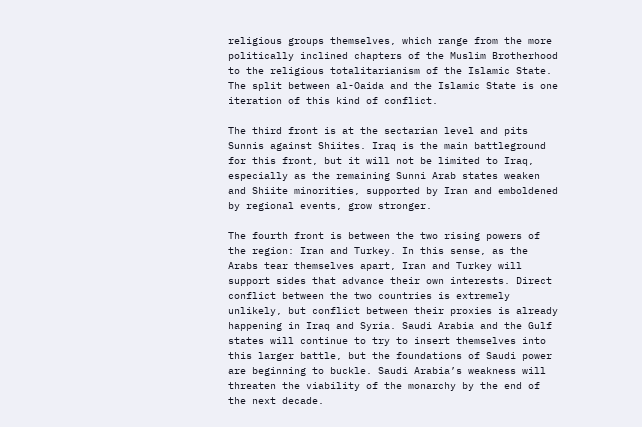religious groups themselves, which range from the more politically inclined chapters of the Muslim Brotherhood to the religious totalitarianism of the Islamic State. The split between al-Oaida and the Islamic State is one iteration of this kind of conflict.

The third front is at the sectarian level and pits Sunnis against Shiites. Iraq is the main battleground for this front, but it will not be limited to Iraq, especially as the remaining Sunni Arab states weaken and Shiite minorities, supported by Iran and emboldened by regional events, grow stronger.

The fourth front is between the two rising powers of the region: Iran and Turkey. In this sense, as the Arabs tear themselves apart, Iran and Turkey will support sides that advance their own interests. Direct conflict between the two countries is extremely unlikely, but conflict between their proxies is already happening in Iraq and Syria. Saudi Arabia and the Gulf states will continue to try to insert themselves into this larger battle, but the foundations of Saudi power are beginning to buckle. Saudi Arabia’s weakness will threaten the viability of the monarchy by the end of the next decade.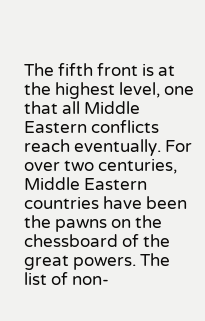The fifth front is at the highest level, one that all Middle Eastern conflicts reach eventually. For over two centuries, Middle Eastern countries have been the pawns on the chessboard of the great powers. The list of non-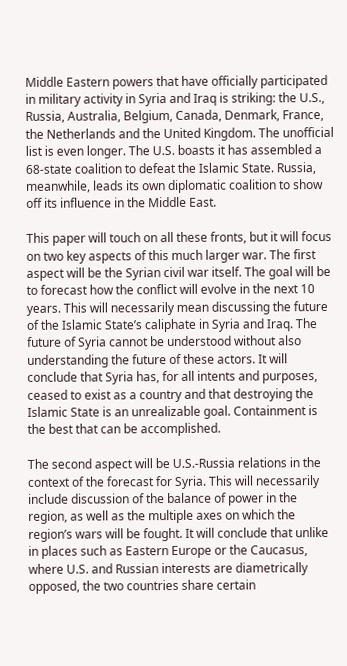Middle Eastern powers that have officially participated in military activity in Syria and Iraq is striking: the U.S., Russia, Australia, Belgium, Canada, Denmark, France, the Netherlands and the United Kingdom. The unofficial list is even longer. The U.S. boasts it has assembled a 68-state coalition to defeat the Islamic State. Russia, meanwhile, leads its own diplomatic coalition to show off its influence in the Middle East.

This paper will touch on all these fronts, but it will focus on two key aspects of this much larger war. The first aspect will be the Syrian civil war itself. The goal will be to forecast how the conflict will evolve in the next 10 years. This will necessarily mean discussing the future of the Islamic State’s caliphate in Syria and Iraq. The future of Syria cannot be understood without also understanding the future of these actors. It will conclude that Syria has, for all intents and purposes, ceased to exist as a country and that destroying the Islamic State is an unrealizable goal. Containment is the best that can be accomplished.

The second aspect will be U.S.-Russia relations in the context of the forecast for Syria. This will necessarily include discussion of the balance of power in the region, as well as the multiple axes on which the region’s wars will be fought. It will conclude that unlike in places such as Eastern Europe or the Caucasus, where U.S. and Russian interests are diametrically opposed, the two countries share certain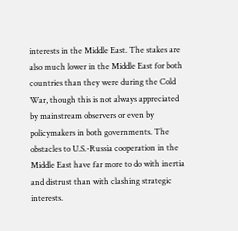interests in the Middle East. The stakes are also much lower in the Middle East for both countries than they were during the Cold War, though this is not always appreciated by mainstream observers or even by policymakers in both governments. The obstacles to U.S.-Russia cooperation in the Middle East have far more to do with inertia and distrust than with clashing strategic interests.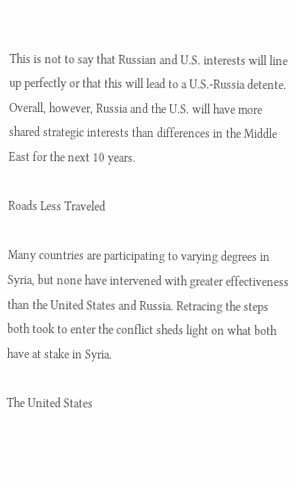This is not to say that Russian and U.S. interests will line up perfectly or that this will lead to a U.S.-Russia detente. Overall, however, Russia and the U.S. will have more shared strategic interests than differences in the Middle East for the next 10 years.

Roads Less Traveled

Many countries are participating to varying degrees in Syria, but none have intervened with greater effectiveness than the United States and Russia. Retracing the steps both took to enter the conflict sheds light on what both have at stake in Syria.

The United States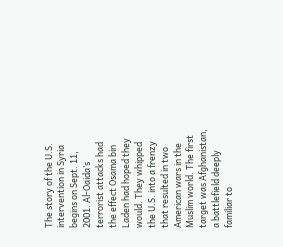The story of the U.S. intervention in Syria begins on Sept. 11, 2001. Al-Oaida’s terrorist attacks had the effect Osama bin Laden had hoped they would. They whipped the U.S. into a frenzy that resulted in two American wars in the Muslim world. The first target was Afghanistan, a battlefield deeply familiar to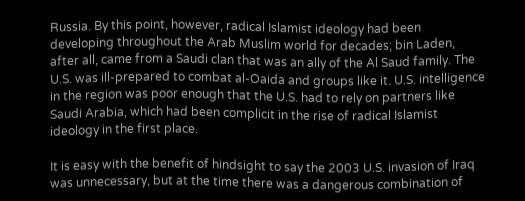Russia. By this point, however, radical Islamist ideology had been developing throughout the Arab Muslim world for decades; bin Laden, after all, came from a Saudi clan that was an ally of the Al Saud family. The U.S. was ill-prepared to combat al-Oaida and groups like it. U.S. intelligence in the region was poor enough that the U.S. had to rely on partners like Saudi Arabia, which had been complicit in the rise of radical Islamist ideology in the first place.

It is easy with the benefit of hindsight to say the 2003 U.S. invasion of Iraq was unnecessary, but at the time there was a dangerous combination of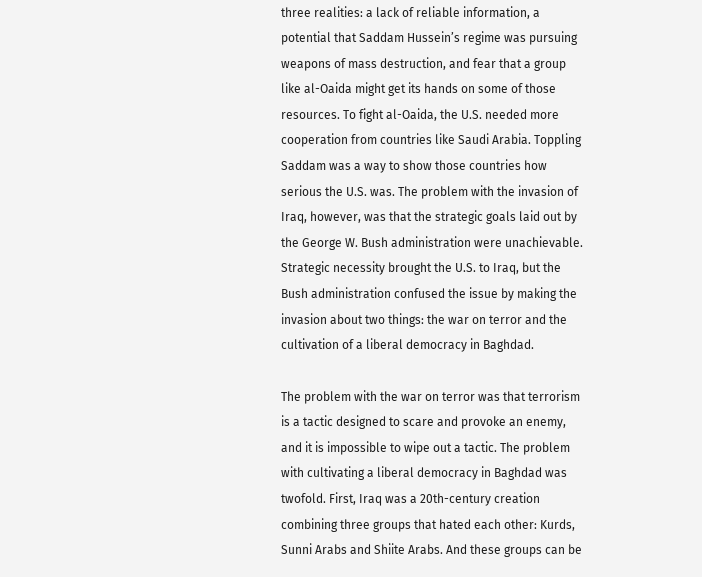three realities: a lack of reliable information, a potential that Saddam Hussein’s regime was pursuing weapons of mass destruction, and fear that a group like al-Oaida might get its hands on some of those resources. To fight al-Oaida, the U.S. needed more cooperation from countries like Saudi Arabia. Toppling Saddam was a way to show those countries how serious the U.S. was. The problem with the invasion of Iraq, however, was that the strategic goals laid out by the George W. Bush administration were unachievable. Strategic necessity brought the U.S. to Iraq, but the Bush administration confused the issue by making the invasion about two things: the war on terror and the cultivation of a liberal democracy in Baghdad.

The problem with the war on terror was that terrorism is a tactic designed to scare and provoke an enemy, and it is impossible to wipe out a tactic. The problem with cultivating a liberal democracy in Baghdad was twofold. First, Iraq was a 20th-century creation combining three groups that hated each other: Kurds, Sunni Arabs and Shiite Arabs. And these groups can be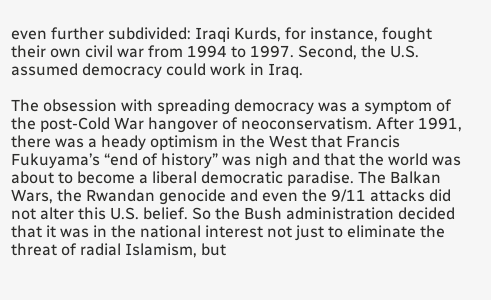even further subdivided: Iraqi Kurds, for instance, fought their own civil war from 1994 to 1997. Second, the U.S. assumed democracy could work in Iraq.

The obsession with spreading democracy was a symptom of the post-Cold War hangover of neoconservatism. After 1991, there was a heady optimism in the West that Francis Fukuyama’s “end of history” was nigh and that the world was about to become a liberal democratic paradise. The Balkan Wars, the Rwandan genocide and even the 9/11 attacks did not alter this U.S. belief. So the Bush administration decided that it was in the national interest not just to eliminate the threat of radial Islamism, but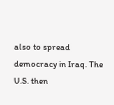also to spread democracy in Iraq. The U.S. then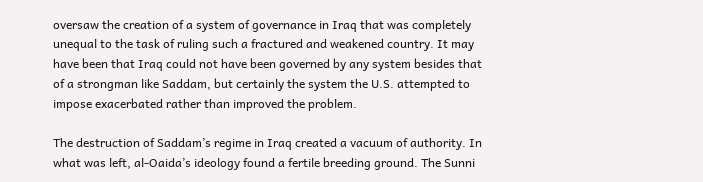oversaw the creation of a system of governance in Iraq that was completely unequal to the task of ruling such a fractured and weakened country. It may have been that Iraq could not have been governed by any system besides that of a strongman like Saddam, but certainly the system the U.S. attempted to impose exacerbated rather than improved the problem.

The destruction of Saddam’s regime in Iraq created a vacuum of authority. In what was left, al-Oaida’s ideology found a fertile breeding ground. The Sunni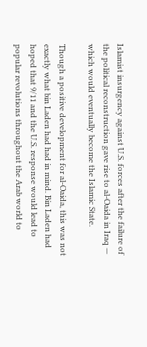Islamist insurgency against U.S. forces after the failure of the political reconstruction gave rise to al-Oaida in Iraq — which would eventually become the Islamic State.

Though a positive development for al-Oaida, this was not exactly what bin Laden had had in mind. Bin Laden had hoped that 9/11 and the U.S. response would lead to popular revolutions throughout the Arab world to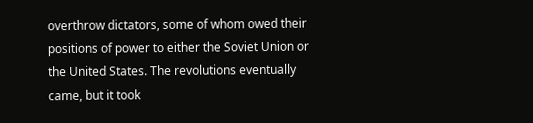overthrow dictators, some of whom owed their positions of power to either the Soviet Union or the United States. The revolutions eventually came, but it took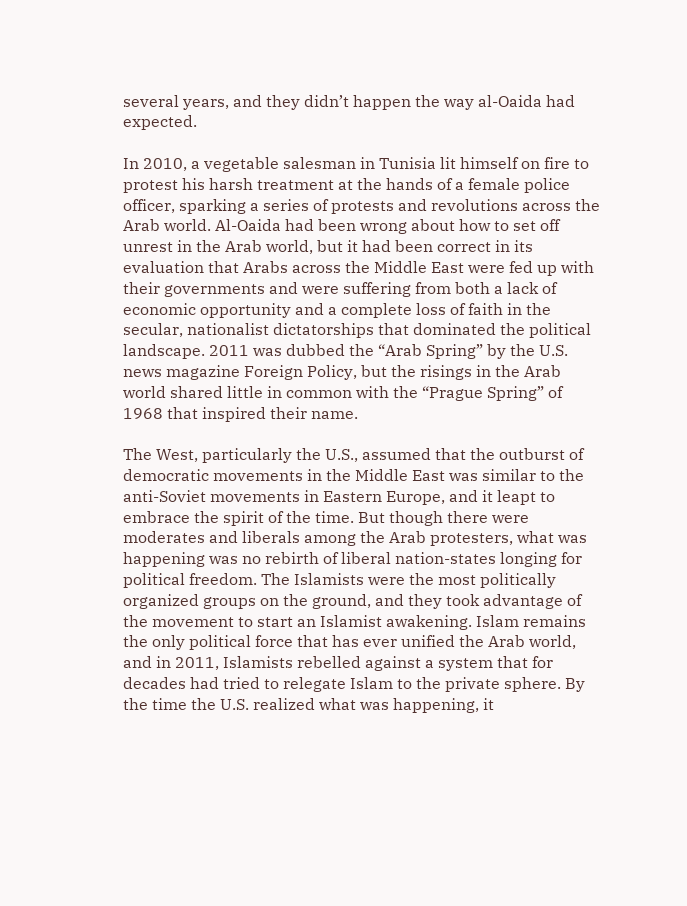several years, and they didn’t happen the way al-Oaida had expected.

In 2010, a vegetable salesman in Tunisia lit himself on fire to protest his harsh treatment at the hands of a female police officer, sparking a series of protests and revolutions across the Arab world. Al-Oaida had been wrong about how to set off unrest in the Arab world, but it had been correct in its evaluation that Arabs across the Middle East were fed up with their governments and were suffering from both a lack of economic opportunity and a complete loss of faith in the secular, nationalist dictatorships that dominated the political landscape. 2011 was dubbed the “Arab Spring” by the U.S. news magazine Foreign Policy, but the risings in the Arab world shared little in common with the “Prague Spring” of 1968 that inspired their name.

The West, particularly the U.S., assumed that the outburst of democratic movements in the Middle East was similar to the anti-Soviet movements in Eastern Europe, and it leapt to embrace the spirit of the time. But though there were moderates and liberals among the Arab protesters, what was happening was no rebirth of liberal nation-states longing for political freedom. The Islamists were the most politically organized groups on the ground, and they took advantage of the movement to start an Islamist awakening. Islam remains the only political force that has ever unified the Arab world, and in 2011, Islamists rebelled against a system that for decades had tried to relegate Islam to the private sphere. By the time the U.S. realized what was happening, it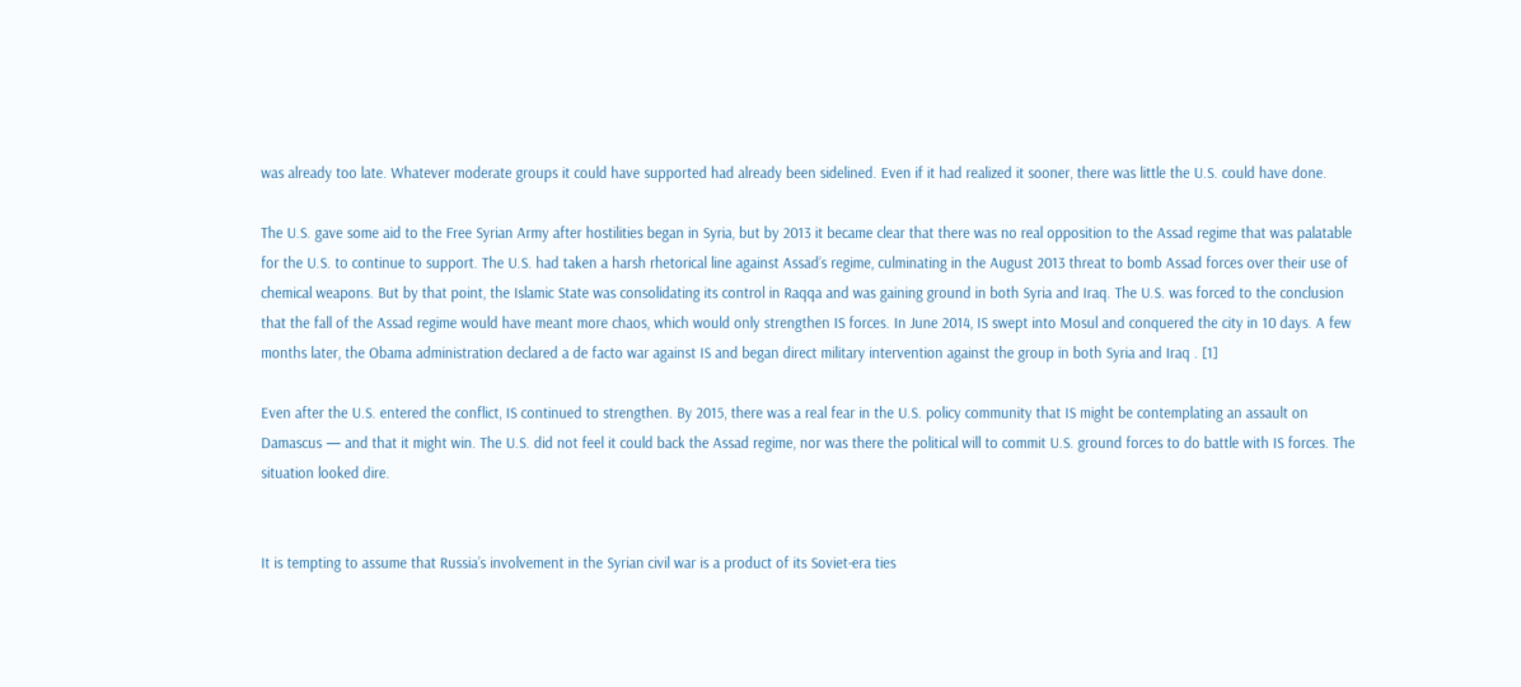was already too late. Whatever moderate groups it could have supported had already been sidelined. Even if it had realized it sooner, there was little the U.S. could have done.

The U.S. gave some aid to the Free Syrian Army after hostilities began in Syria, but by 2013 it became clear that there was no real opposition to the Assad regime that was palatable for the U.S. to continue to support. The U.S. had taken a harsh rhetorical line against Assad’s regime, culminating in the August 2013 threat to bomb Assad forces over their use of chemical weapons. But by that point, the Islamic State was consolidating its control in Raqqa and was gaining ground in both Syria and Iraq. The U.S. was forced to the conclusion that the fall of the Assad regime would have meant more chaos, which would only strengthen IS forces. In June 2014, IS swept into Mosul and conquered the city in 10 days. A few months later, the Obama administration declared a de facto war against IS and began direct military intervention against the group in both Syria and Iraq . [1]

Even after the U.S. entered the conflict, IS continued to strengthen. By 2015, there was a real fear in the U.S. policy community that IS might be contemplating an assault on Damascus — and that it might win. The U.S. did not feel it could back the Assad regime, nor was there the political will to commit U.S. ground forces to do battle with IS forces. The situation looked dire.


It is tempting to assume that Russia’s involvement in the Syrian civil war is a product of its Soviet-era ties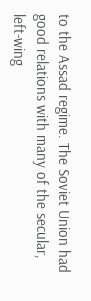to the Assad regime. The Soviet Union had good relations with many of the secular, left-wing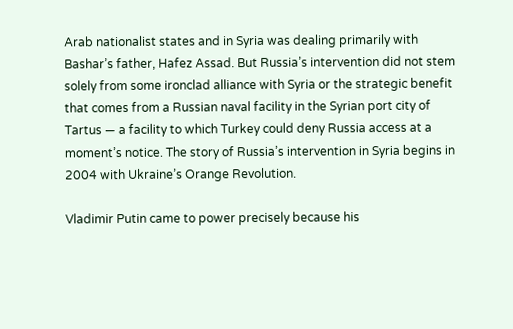Arab nationalist states and in Syria was dealing primarily with Bashar’s father, Hafez Assad. But Russia’s intervention did not stem solely from some ironclad alliance with Syria or the strategic benefit that comes from a Russian naval facility in the Syrian port city of Tartus — a facility to which Turkey could deny Russia access at a moment’s notice. The story of Russia’s intervention in Syria begins in 2004 with Ukraine’s Orange Revolution.

Vladimir Putin came to power precisely because his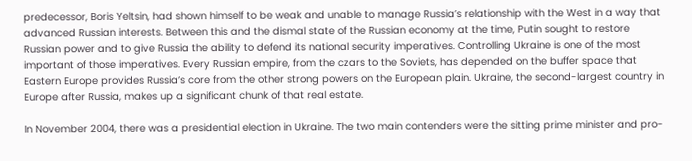predecessor, Boris Yeltsin, had shown himself to be weak and unable to manage Russia’s relationship with the West in a way that advanced Russian interests. Between this and the dismal state of the Russian economy at the time, Putin sought to restore Russian power and to give Russia the ability to defend its national security imperatives. Controlling Ukraine is one of the most important of those imperatives. Every Russian empire, from the czars to the Soviets, has depended on the buffer space that Eastern Europe provides Russia’s core from the other strong powers on the European plain. Ukraine, the second-largest country in Europe after Russia, makes up a significant chunk of that real estate.

In November 2004, there was a presidential election in Ukraine. The two main contenders were the sitting prime minister and pro-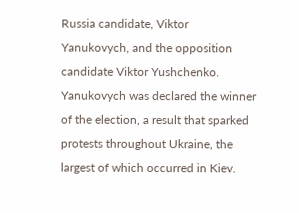Russia candidate, Viktor Yanukovych, and the opposition candidate Viktor Yushchenko. Yanukovych was declared the winner of the election, a result that sparked protests throughout Ukraine, the largest of which occurred in Kiev.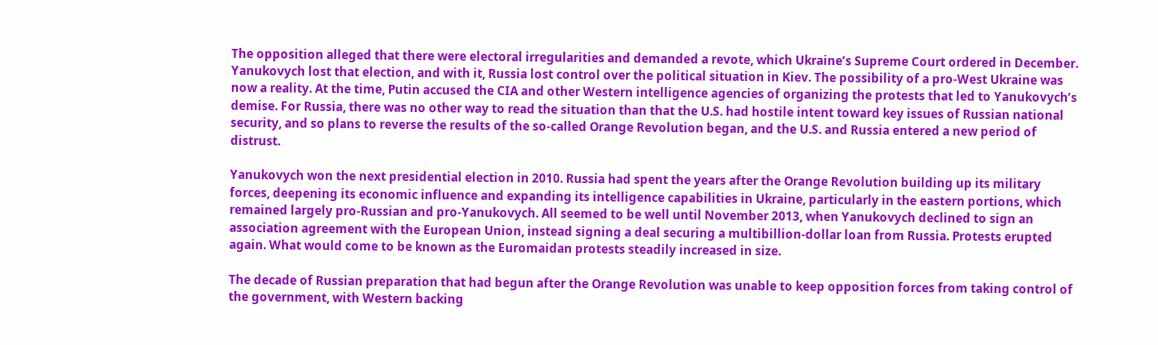The opposition alleged that there were electoral irregularities and demanded a revote, which Ukraine’s Supreme Court ordered in December. Yanukovych lost that election, and with it, Russia lost control over the political situation in Kiev. The possibility of a pro-West Ukraine was now a reality. At the time, Putin accused the CIA and other Western intelligence agencies of organizing the protests that led to Yanukovych’s demise. For Russia, there was no other way to read the situation than that the U.S. had hostile intent toward key issues of Russian national security, and so plans to reverse the results of the so-called Orange Revolution began, and the U.S. and Russia entered a new period of distrust.

Yanukovych won the next presidential election in 2010. Russia had spent the years after the Orange Revolution building up its military forces, deepening its economic influence and expanding its intelligence capabilities in Ukraine, particularly in the eastern portions, which remained largely pro-Russian and pro-Yanukovych. All seemed to be well until November 2013, when Yanukovych declined to sign an association agreement with the European Union, instead signing a deal securing a multibillion-dollar loan from Russia. Protests erupted again. What would come to be known as the Euromaidan protests steadily increased in size.

The decade of Russian preparation that had begun after the Orange Revolution was unable to keep opposition forces from taking control of the government, with Western backing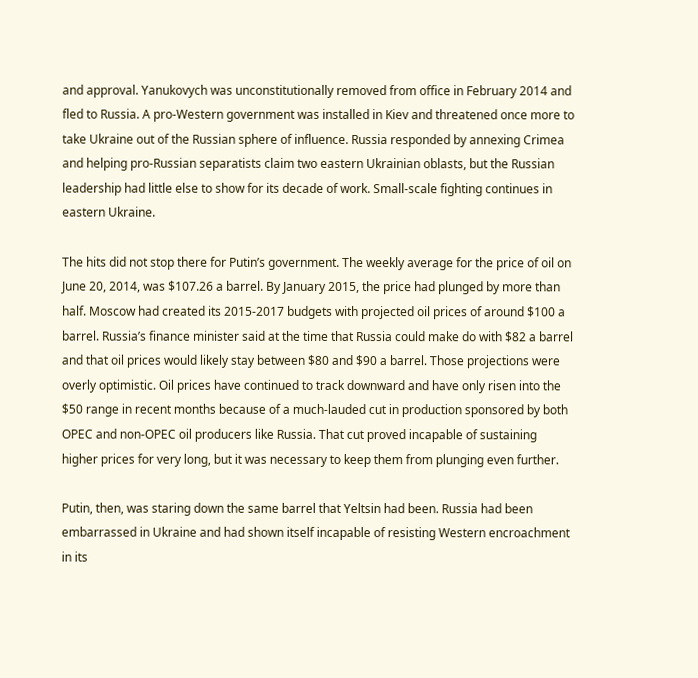and approval. Yanukovych was unconstitutionally removed from office in February 2014 and fled to Russia. A pro-Western government was installed in Kiev and threatened once more to take Ukraine out of the Russian sphere of influence. Russia responded by annexing Crimea and helping pro-Russian separatists claim two eastern Ukrainian oblasts, but the Russian leadership had little else to show for its decade of work. Small-scale fighting continues in eastern Ukraine.

The hits did not stop there for Putin’s government. The weekly average for the price of oil on June 20, 2014, was $107.26 a barrel. By January 2015, the price had plunged by more than half. Moscow had created its 2015-2017 budgets with projected oil prices of around $100 a barrel. Russia’s finance minister said at the time that Russia could make do with $82 a barrel and that oil prices would likely stay between $80 and $90 a barrel. Those projections were overly optimistic. Oil prices have continued to track downward and have only risen into the $50 range in recent months because of a much-lauded cut in production sponsored by both OPEC and non-OPEC oil producers like Russia. That cut proved incapable of sustaining higher prices for very long, but it was necessary to keep them from plunging even further.

Putin, then, was staring down the same barrel that Yeltsin had been. Russia had been embarrassed in Ukraine and had shown itself incapable of resisting Western encroachment in its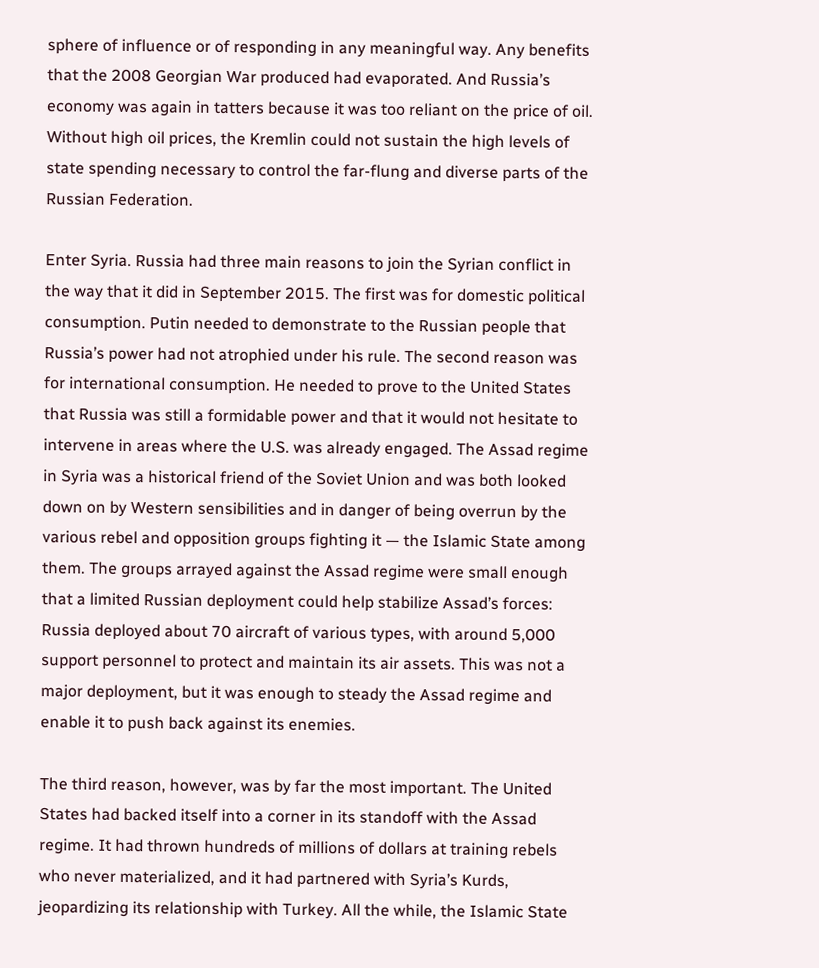sphere of influence or of responding in any meaningful way. Any benefits that the 2008 Georgian War produced had evaporated. And Russia’s economy was again in tatters because it was too reliant on the price of oil. Without high oil prices, the Kremlin could not sustain the high levels of state spending necessary to control the far-flung and diverse parts of the Russian Federation.

Enter Syria. Russia had three main reasons to join the Syrian conflict in the way that it did in September 2015. The first was for domestic political consumption. Putin needed to demonstrate to the Russian people that Russia’s power had not atrophied under his rule. The second reason was for international consumption. He needed to prove to the United States that Russia was still a formidable power and that it would not hesitate to intervene in areas where the U.S. was already engaged. The Assad regime in Syria was a historical friend of the Soviet Union and was both looked down on by Western sensibilities and in danger of being overrun by the various rebel and opposition groups fighting it — the Islamic State among them. The groups arrayed against the Assad regime were small enough that a limited Russian deployment could help stabilize Assad’s forces: Russia deployed about 70 aircraft of various types, with around 5,000 support personnel to protect and maintain its air assets. This was not a major deployment, but it was enough to steady the Assad regime and enable it to push back against its enemies.

The third reason, however, was by far the most important. The United States had backed itself into a corner in its standoff with the Assad regime. It had thrown hundreds of millions of dollars at training rebels who never materialized, and it had partnered with Syria’s Kurds, jeopardizing its relationship with Turkey. All the while, the Islamic State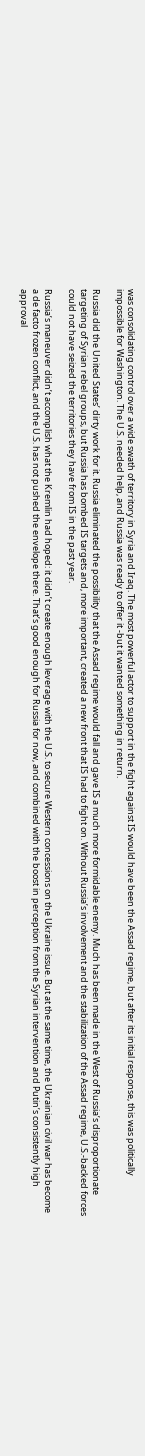was consolidating control over a wide swath of territory in Syria and Iraq. The most powerful actor to support in the fight against IS would have been the Assad regime, but after its initial response, this was politically impossible for Washington. The U.S. needed help, and Russia was ready to offer it -but it wanted something in return.

Russia did the United States’ dirty work for it. Russia eliminated the possibility that the Assad regime would fall and gave IS a much more formidable enemy. Much has been made in the West of Russia’s disproportionate targeting of Syrian rebel groups, but Russia has bombed IS targets and, more important, created a new front that IS had to fight on. Without Russia’s involvement and the stabilization of the Assad regime, U.S.-backed forces could not have seized the territories they have from IS in the past year.

Russia’s maneuver didn’t accomplish what the Kremlin had hoped: it didn’t create enough leverage with the U.S. to secure Western concessions on the Ukraine issue. But at the same time, the Ukrainian civil war has become a de facto frozen conflict, and the U.S. has not pushed the envelope there. That’s good enough for Russia for now, and combined with the boost in perception from the Syrian intervention and Putin’s consistently high approval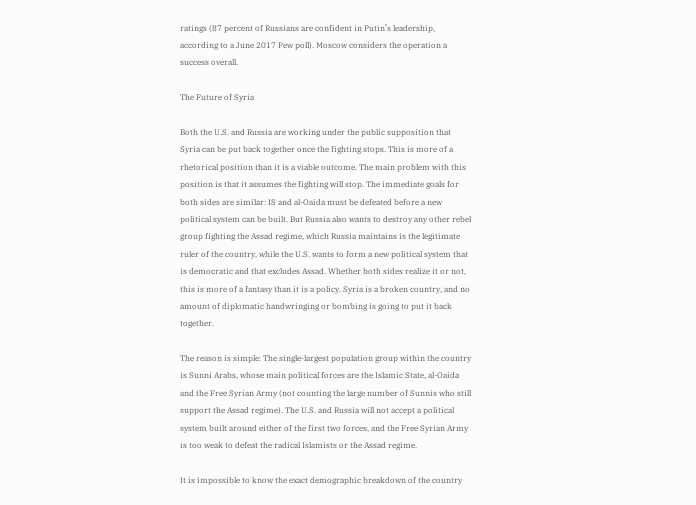ratings (87 percent of Russians are confident in Putin’s leadership, according to a June 2017 Pew poll). Moscow considers the operation a success overall.

The Future of Syria

Both the U.S. and Russia are working under the public supposition that Syria can be put back together once the fighting stops. This is more of a rhetorical position than it is a viable outcome. The main problem with this position is that it assumes the fighting will stop. The immediate goals for both sides are similar: IS and al-Oaida must be defeated before a new political system can be built. But Russia also wants to destroy any other rebel group fighting the Assad regime, which Russia maintains is the legitimate ruler of the country, while the U.S. wants to form a new political system that is democratic and that excludes Assad. Whether both sides realize it or not, this is more of a fantasy than it is a policy. Syria is a broken country, and no amount of diplomatic handwringing or bombing is going to put it back together.

The reason is simple: The single-largest population group within the country is Sunni Arabs, whose main political forces are the Islamic State, al-Oaida and the Free Syrian Army (not counting the large number of Sunnis who still support the Assad regime). The U.S. and Russia will not accept a political system built around either of the first two forces, and the Free Syrian Army is too weak to defeat the radical Islamists or the Assad regime.

It is impossible to know the exact demographic breakdown of the country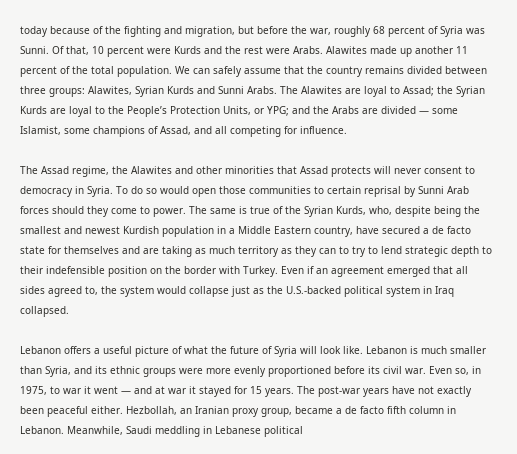today because of the fighting and migration, but before the war, roughly 68 percent of Syria was Sunni. Of that, 10 percent were Kurds and the rest were Arabs. Alawites made up another 11 percent of the total population. We can safely assume that the country remains divided between three groups: Alawites, Syrian Kurds and Sunni Arabs. The Alawites are loyal to Assad; the Syrian Kurds are loyal to the People’s Protection Units, or YPG; and the Arabs are divided — some Islamist, some champions of Assad, and all competing for influence.

The Assad regime, the Alawites and other minorities that Assad protects will never consent to democracy in Syria. To do so would open those communities to certain reprisal by Sunni Arab forces should they come to power. The same is true of the Syrian Kurds, who, despite being the smallest and newest Kurdish population in a Middle Eastern country, have secured a de facto state for themselves and are taking as much territory as they can to try to lend strategic depth to their indefensible position on the border with Turkey. Even if an agreement emerged that all sides agreed to, the system would collapse just as the U.S.-backed political system in Iraq collapsed.

Lebanon offers a useful picture of what the future of Syria will look like. Lebanon is much smaller than Syria, and its ethnic groups were more evenly proportioned before its civil war. Even so, in 1975, to war it went — and at war it stayed for 15 years. The post-war years have not exactly been peaceful either. Hezbollah, an Iranian proxy group, became a de facto fifth column in Lebanon. Meanwhile, Saudi meddling in Lebanese political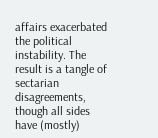affairs exacerbated the political instability. The result is a tangle of sectarian disagreements, though all sides have (mostly)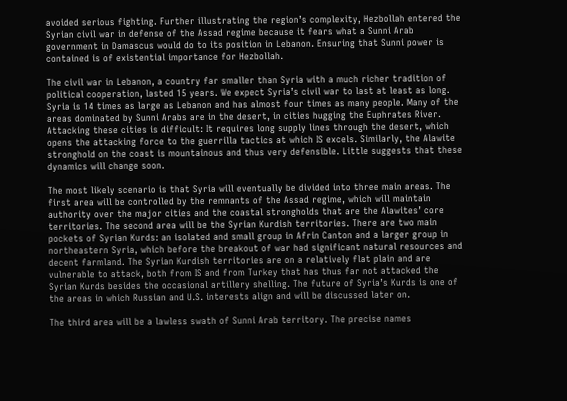avoided serious fighting. Further illustrating the region’s complexity, Hezbollah entered the Syrian civil war in defense of the Assad regime because it fears what a Sunni Arab government in Damascus would do to its position in Lebanon. Ensuring that Sunni power is contained is of existential importance for Hezbollah.

The civil war in Lebanon, a country far smaller than Syria with a much richer tradition of political cooperation, lasted 15 years. We expect Syria’s civil war to last at least as long. Syria is 14 times as large as Lebanon and has almost four times as many people. Many of the areas dominated by Sunni Arabs are in the desert, in cities hugging the Euphrates River. Attacking these cities is difficult: It requires long supply lines through the desert, which opens the attacking force to the guerrilla tactics at which IS excels. Similarly, the Alawite stronghold on the coast is mountainous and thus very defensible. Little suggests that these dynamics will change soon.

The most likely scenario is that Syria will eventually be divided into three main areas. The first area will be controlled by the remnants of the Assad regime, which will maintain authority over the major cities and the coastal strongholds that are the Alawites’ core territories. The second area will be the Syrian Kurdish territories. There are two main pockets of Syrian Kurds: an isolated and small group in Afrin Canton and a larger group in northeastern Syria, which before the breakout of war had significant natural resources and decent farmland. The Syrian Kurdish territories are on a relatively flat plain and are vulnerable to attack, both from IS and from Turkey that has thus far not attacked the Syrian Kurds besides the occasional artillery shelling. The future of Syria’s Kurds is one of the areas in which Russian and U.S. interests align and will be discussed later on.

The third area will be a lawless swath of Sunni Arab territory. The precise names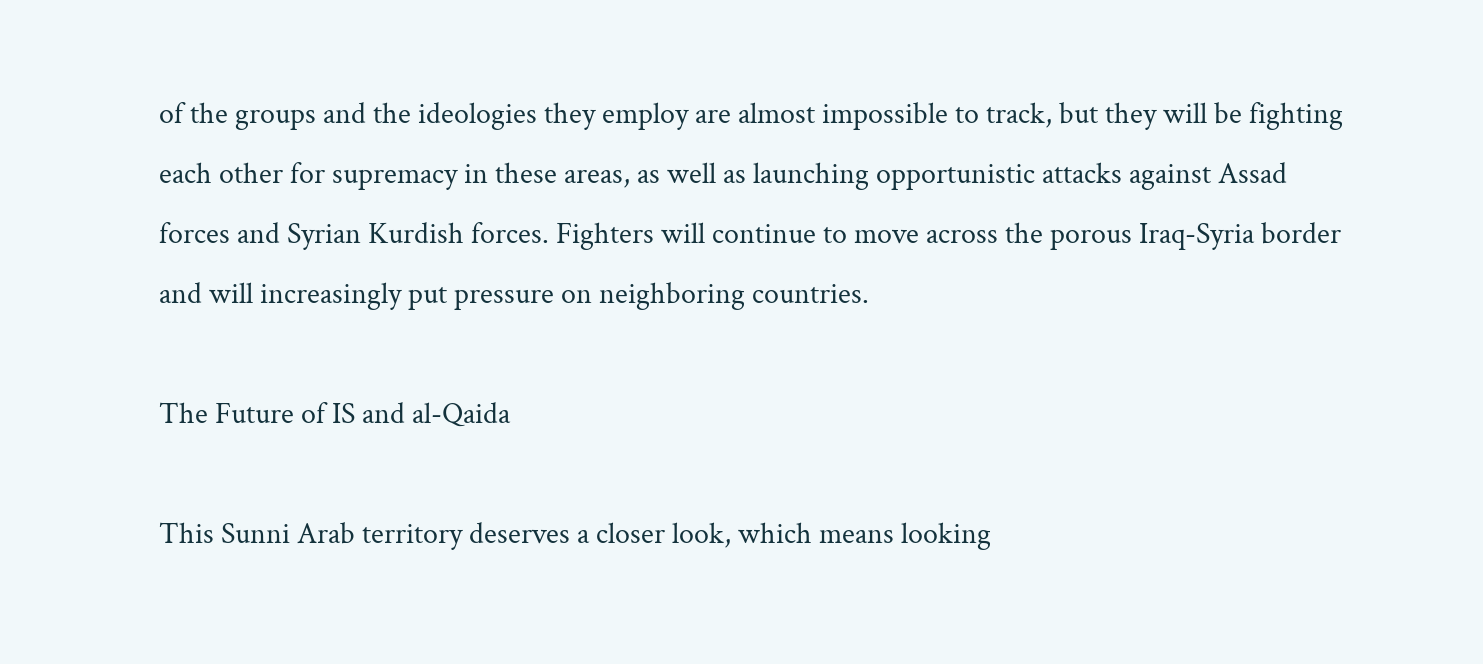of the groups and the ideologies they employ are almost impossible to track, but they will be fighting each other for supremacy in these areas, as well as launching opportunistic attacks against Assad forces and Syrian Kurdish forces. Fighters will continue to move across the porous Iraq-Syria border and will increasingly put pressure on neighboring countries.

The Future of IS and al-Qaida

This Sunni Arab territory deserves a closer look, which means looking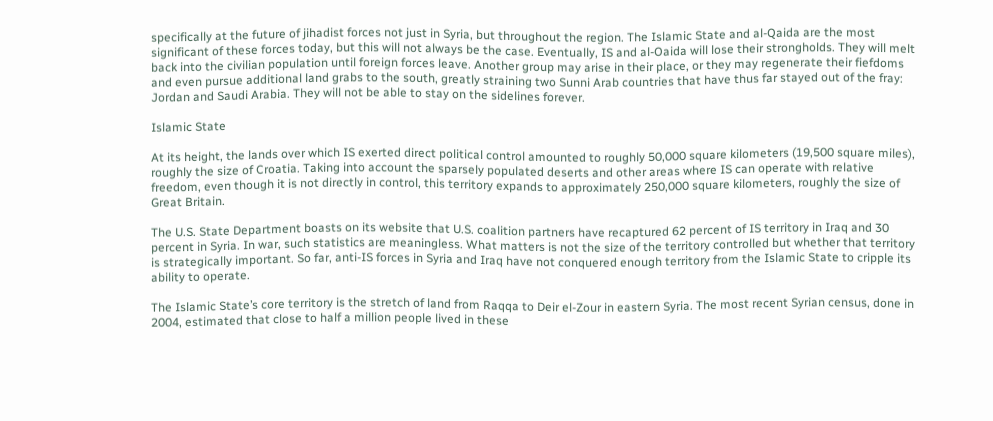specifically at the future of jihadist forces not just in Syria, but throughout the region. The Islamic State and al-Qaida are the most significant of these forces today, but this will not always be the case. Eventually, IS and al-Oaida will lose their strongholds. They will melt back into the civilian population until foreign forces leave. Another group may arise in their place, or they may regenerate their fiefdoms and even pursue additional land grabs to the south, greatly straining two Sunni Arab countries that have thus far stayed out of the fray: Jordan and Saudi Arabia. They will not be able to stay on the sidelines forever.

Islamic State

At its height, the lands over which IS exerted direct political control amounted to roughly 50,000 square kilometers (19,500 square miles), roughly the size of Croatia. Taking into account the sparsely populated deserts and other areas where IS can operate with relative freedom, even though it is not directly in control, this territory expands to approximately 250,000 square kilometers, roughly the size of Great Britain.

The U.S. State Department boasts on its website that U.S. coalition partners have recaptured 62 percent of IS territory in Iraq and 30 percent in Syria. In war, such statistics are meaningless. What matters is not the size of the territory controlled but whether that territory is strategically important. So far, anti-IS forces in Syria and Iraq have not conquered enough territory from the Islamic State to cripple its ability to operate.

The Islamic State’s core territory is the stretch of land from Raqqa to Deir el-Zour in eastern Syria. The most recent Syrian census, done in 2004, estimated that close to half a million people lived in these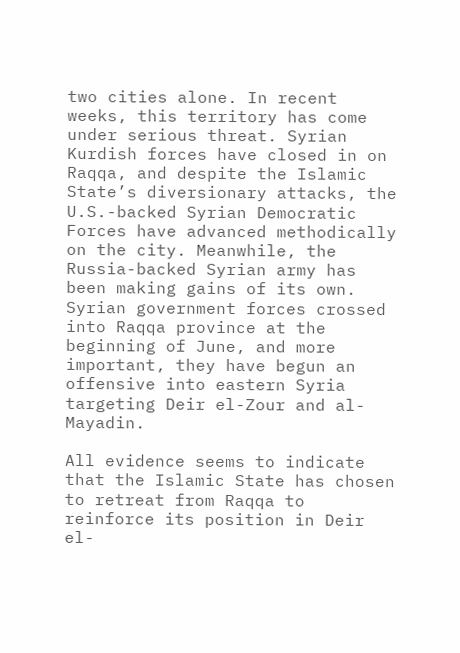two cities alone. In recent weeks, this territory has come under serious threat. Syrian Kurdish forces have closed in on Raqqa, and despite the Islamic State’s diversionary attacks, the U.S.-backed Syrian Democratic Forces have advanced methodically on the city. Meanwhile, the Russia-backed Syrian army has been making gains of its own. Syrian government forces crossed into Raqqa province at the beginning of June, and more important, they have begun an offensive into eastern Syria targeting Deir el-Zour and al-Mayadin.

All evidence seems to indicate that the Islamic State has chosen to retreat from Raqqa to reinforce its position in Deir el-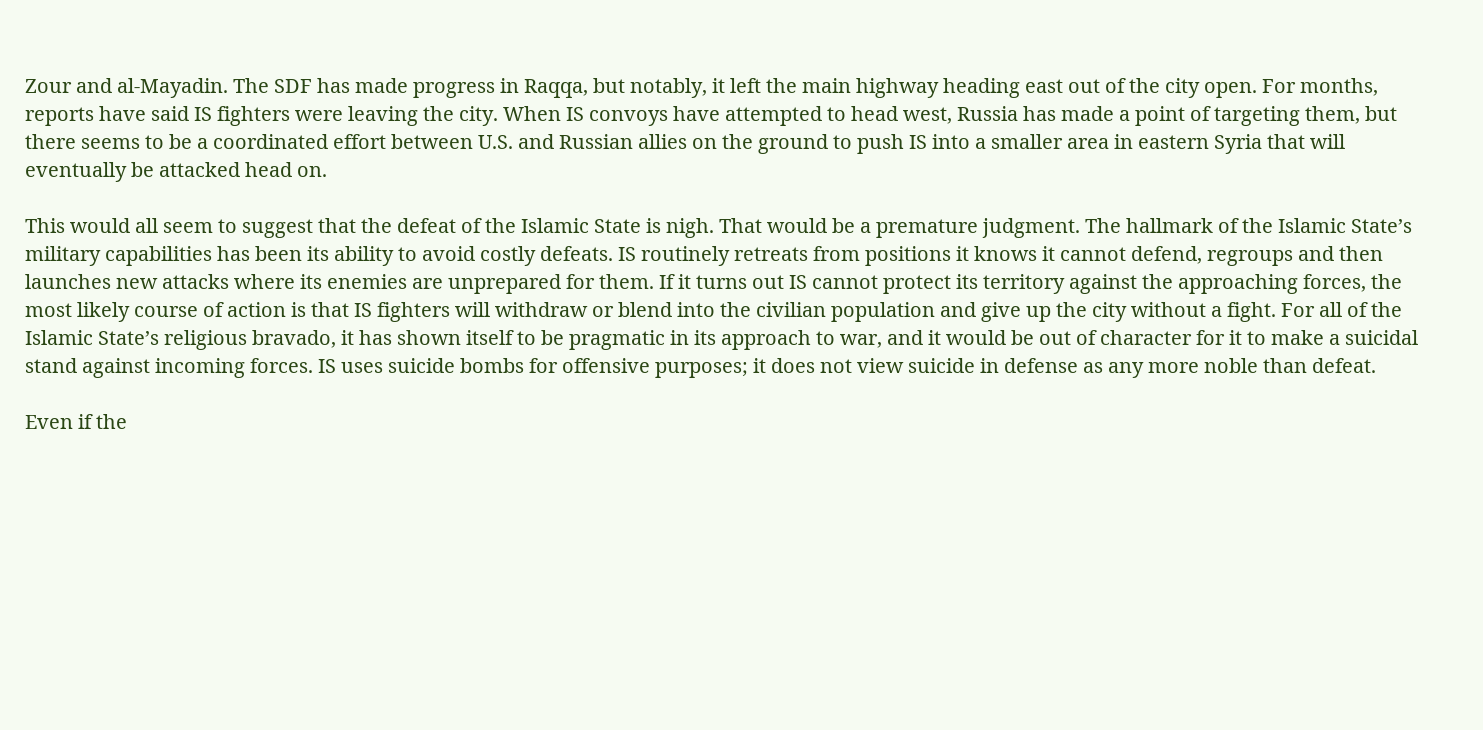Zour and al-Mayadin. The SDF has made progress in Raqqa, but notably, it left the main highway heading east out of the city open. For months, reports have said IS fighters were leaving the city. When IS convoys have attempted to head west, Russia has made a point of targeting them, but there seems to be a coordinated effort between U.S. and Russian allies on the ground to push IS into a smaller area in eastern Syria that will eventually be attacked head on.

This would all seem to suggest that the defeat of the Islamic State is nigh. That would be a premature judgment. The hallmark of the Islamic State’s military capabilities has been its ability to avoid costly defeats. IS routinely retreats from positions it knows it cannot defend, regroups and then launches new attacks where its enemies are unprepared for them. If it turns out IS cannot protect its territory against the approaching forces, the most likely course of action is that IS fighters will withdraw or blend into the civilian population and give up the city without a fight. For all of the Islamic State’s religious bravado, it has shown itself to be pragmatic in its approach to war, and it would be out of character for it to make a suicidal stand against incoming forces. IS uses suicide bombs for offensive purposes; it does not view suicide in defense as any more noble than defeat.

Even if the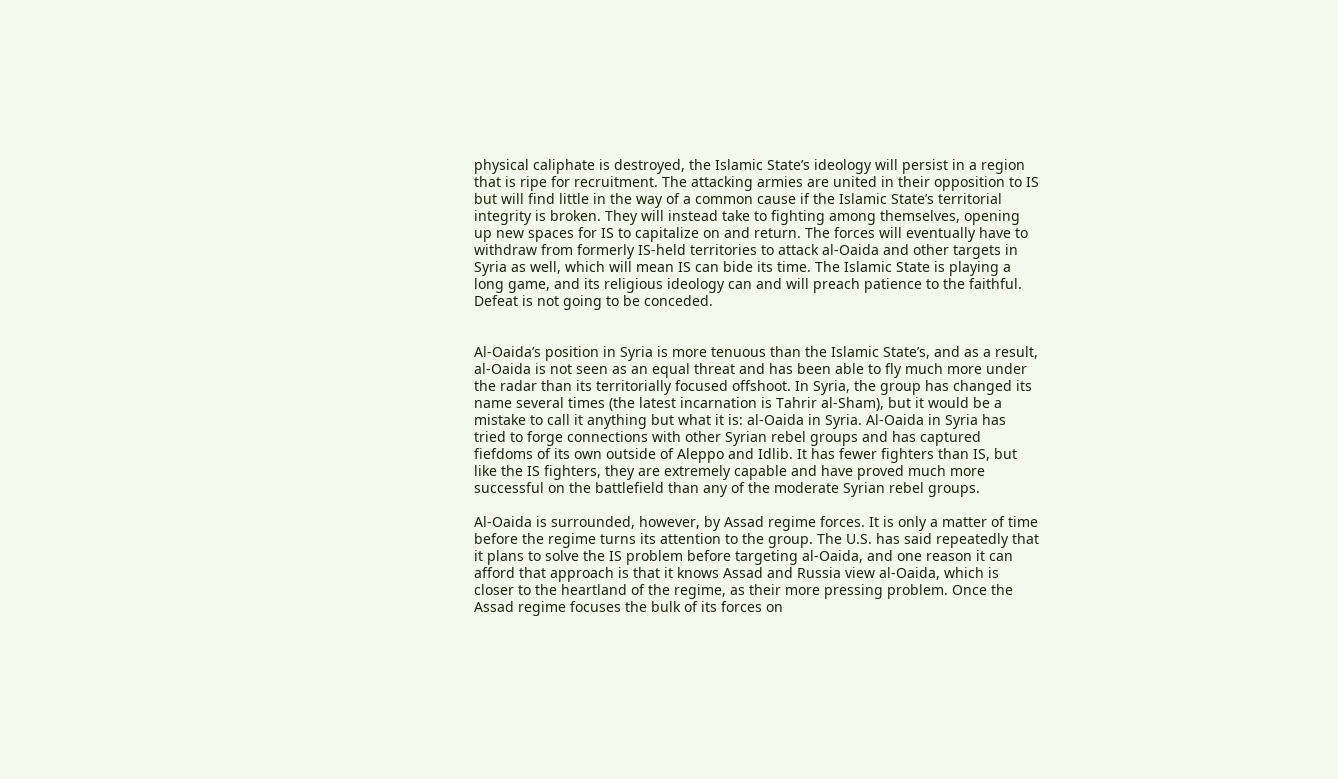physical caliphate is destroyed, the Islamic State’s ideology will persist in a region that is ripe for recruitment. The attacking armies are united in their opposition to IS but will find little in the way of a common cause if the Islamic State’s territorial integrity is broken. They will instead take to fighting among themselves, opening up new spaces for IS to capitalize on and return. The forces will eventually have to withdraw from formerly IS-held territories to attack al-Oaida and other targets in Syria as well, which will mean IS can bide its time. The Islamic State is playing a long game, and its religious ideology can and will preach patience to the faithful. Defeat is not going to be conceded.


Al-Oaida’s position in Syria is more tenuous than the Islamic State’s, and as a result, al-Oaida is not seen as an equal threat and has been able to fly much more under the radar than its territorially focused offshoot. In Syria, the group has changed its name several times (the latest incarnation is Tahrir al-Sham), but it would be a mistake to call it anything but what it is: al-Oaida in Syria. Al-Oaida in Syria has tried to forge connections with other Syrian rebel groups and has captured fiefdoms of its own outside of Aleppo and Idlib. It has fewer fighters than IS, but like the IS fighters, they are extremely capable and have proved much more successful on the battlefield than any of the moderate Syrian rebel groups.

Al-Oaida is surrounded, however, by Assad regime forces. It is only a matter of time before the regime turns its attention to the group. The U.S. has said repeatedly that it plans to solve the IS problem before targeting al-Oaida, and one reason it can afford that approach is that it knows Assad and Russia view al-Oaida, which is closer to the heartland of the regime, as their more pressing problem. Once the Assad regime focuses the bulk of its forces on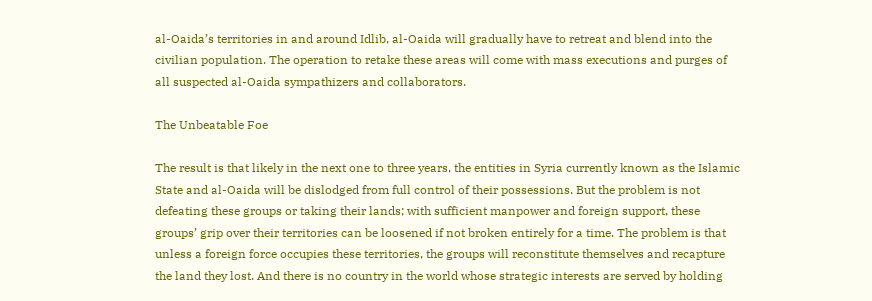al-Oaida’s territories in and around Idlib, al-Oaida will gradually have to retreat and blend into the civilian population. The operation to retake these areas will come with mass executions and purges of all suspected al-Oaida sympathizers and collaborators.

The Unbeatable Foe

The result is that likely in the next one to three years, the entities in Syria currently known as the Islamic State and al-Oaida will be dislodged from full control of their possessions. But the problem is not defeating these groups or taking their lands; with sufficient manpower and foreign support, these groups’ grip over their territories can be loosened if not broken entirely for a time. The problem is that unless a foreign force occupies these territories, the groups will reconstitute themselves and recapture the land they lost. And there is no country in the world whose strategic interests are served by holding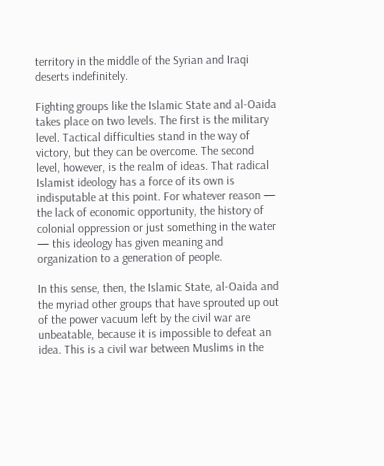territory in the middle of the Syrian and Iraqi deserts indefinitely.

Fighting groups like the Islamic State and al-Oaida takes place on two levels. The first is the military level. Tactical difficulties stand in the way of victory, but they can be overcome. The second level, however, is the realm of ideas. That radical Islamist ideology has a force of its own is indisputable at this point. For whatever reason — the lack of economic opportunity, the history of colonial oppression or just something in the water — this ideology has given meaning and organization to a generation of people.

In this sense, then, the Islamic State, al-Oaida and the myriad other groups that have sprouted up out of the power vacuum left by the civil war are unbeatable, because it is impossible to defeat an idea. This is a civil war between Muslims in the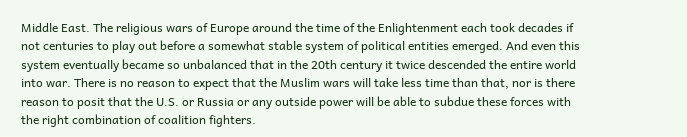Middle East. The religious wars of Europe around the time of the Enlightenment each took decades if not centuries to play out before a somewhat stable system of political entities emerged. And even this system eventually became so unbalanced that in the 20th century it twice descended the entire world into war. There is no reason to expect that the Muslim wars will take less time than that, nor is there reason to posit that the U.S. or Russia or any outside power will be able to subdue these forces with the right combination of coalition fighters.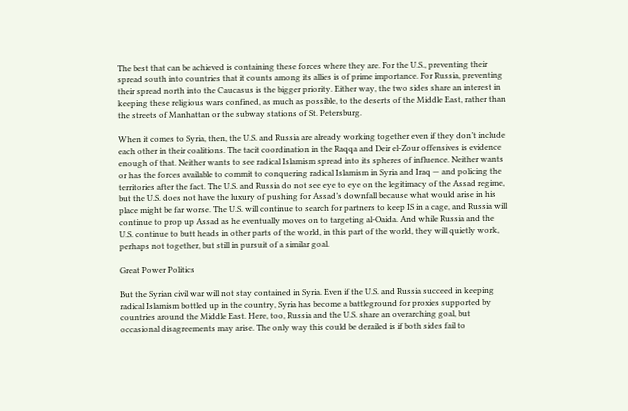The best that can be achieved is containing these forces where they are. For the U.S., preventing their spread south into countries that it counts among its allies is of prime importance. For Russia, preventing their spread north into the Caucasus is the bigger priority. Either way, the two sides share an interest in keeping these religious wars confined, as much as possible, to the deserts of the Middle East, rather than the streets of Manhattan or the subway stations of St. Petersburg.

When it comes to Syria, then, the U.S. and Russia are already working together even if they don’t include each other in their coalitions. The tacit coordination in the Raqqa and Deir el-Zour offensives is evidence enough of that. Neither wants to see radical Islamism spread into its spheres of influence. Neither wants or has the forces available to commit to conquering radical Islamism in Syria and Iraq — and policing the territories after the fact. The U.S. and Russia do not see eye to eye on the legitimacy of the Assad regime, but the U.S. does not have the luxury of pushing for Assad’s downfall because what would arise in his place might be far worse. The U.S. will continue to search for partners to keep IS in a cage, and Russia will continue to prop up Assad as he eventually moves on to targeting al-Oaida. And while Russia and the U.S. continue to butt heads in other parts of the world, in this part of the world, they will quietly work, perhaps not together, but still in pursuit of a similar goal.

Great Power Politics

But the Syrian civil war will not stay contained in Syria. Even if the U.S. and Russia succeed in keeping radical Islamism bottled up in the country, Syria has become a battleground for proxies supported by countries around the Middle East. Here, too, Russia and the U.S. share an overarching goal, but occasional disagreements may arise. The only way this could be derailed is if both sides fail to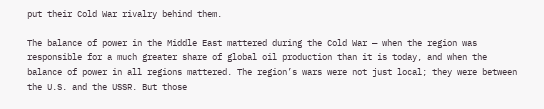put their Cold War rivalry behind them.

The balance of power in the Middle East mattered during the Cold War — when the region was responsible for a much greater share of global oil production than it is today, and when the balance of power in all regions mattered. The region’s wars were not just local; they were between the U.S. and the USSR. But those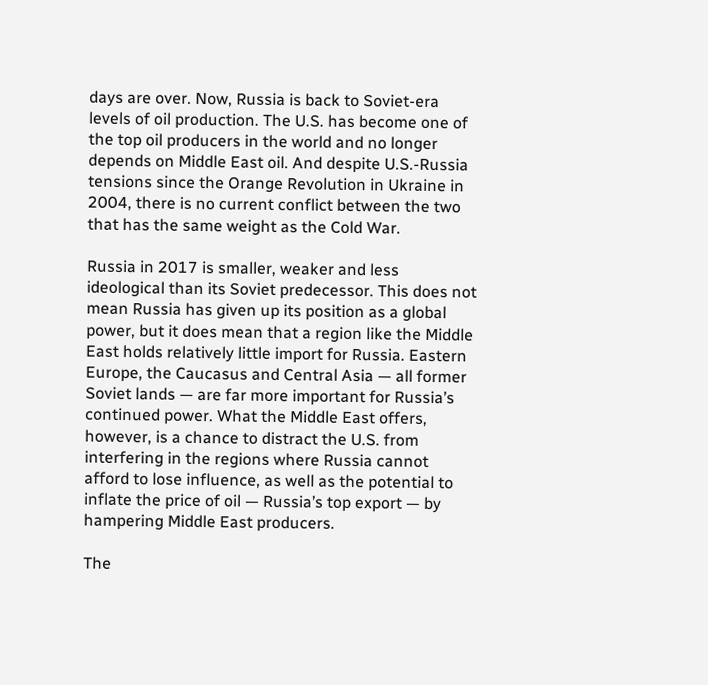days are over. Now, Russia is back to Soviet-era levels of oil production. The U.S. has become one of the top oil producers in the world and no longer depends on Middle East oil. And despite U.S.-Russia tensions since the Orange Revolution in Ukraine in 2004, there is no current conflict between the two that has the same weight as the Cold War.

Russia in 2017 is smaller, weaker and less ideological than its Soviet predecessor. This does not mean Russia has given up its position as a global power, but it does mean that a region like the Middle East holds relatively little import for Russia. Eastern Europe, the Caucasus and Central Asia — all former Soviet lands — are far more important for Russia’s continued power. What the Middle East offers, however, is a chance to distract the U.S. from interfering in the regions where Russia cannot afford to lose influence, as well as the potential to inflate the price of oil — Russia’s top export — by hampering Middle East producers.

The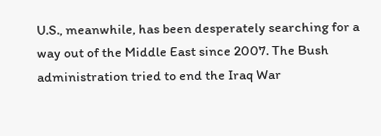U.S., meanwhile, has been desperately searching for a way out of the Middle East since 2007. The Bush administration tried to end the Iraq War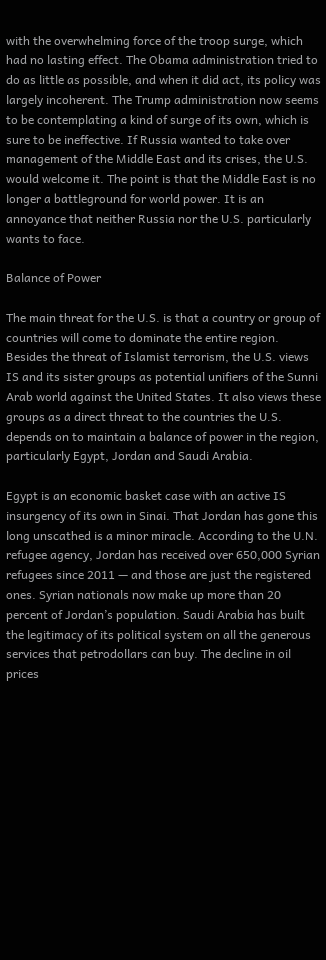with the overwhelming force of the troop surge, which had no lasting effect. The Obama administration tried to do as little as possible, and when it did act, its policy was largely incoherent. The Trump administration now seems to be contemplating a kind of surge of its own, which is sure to be ineffective. If Russia wanted to take over management of the Middle East and its crises, the U.S. would welcome it. The point is that the Middle East is no longer a battleground for world power. It is an annoyance that neither Russia nor the U.S. particularly wants to face.

Balance of Power

The main threat for the U.S. is that a country or group of countries will come to dominate the entire region. Besides the threat of Islamist terrorism, the U.S. views IS and its sister groups as potential unifiers of the Sunni Arab world against the United States. It also views these groups as a direct threat to the countries the U.S. depends on to maintain a balance of power in the region, particularly Egypt, Jordan and Saudi Arabia.

Egypt is an economic basket case with an active IS insurgency of its own in Sinai. That Jordan has gone this long unscathed is a minor miracle. According to the U.N. refugee agency, Jordan has received over 650,000 Syrian refugees since 2011 — and those are just the registered ones. Syrian nationals now make up more than 20 percent of Jordan’s population. Saudi Arabia has built the legitimacy of its political system on all the generous services that petrodollars can buy. The decline in oil prices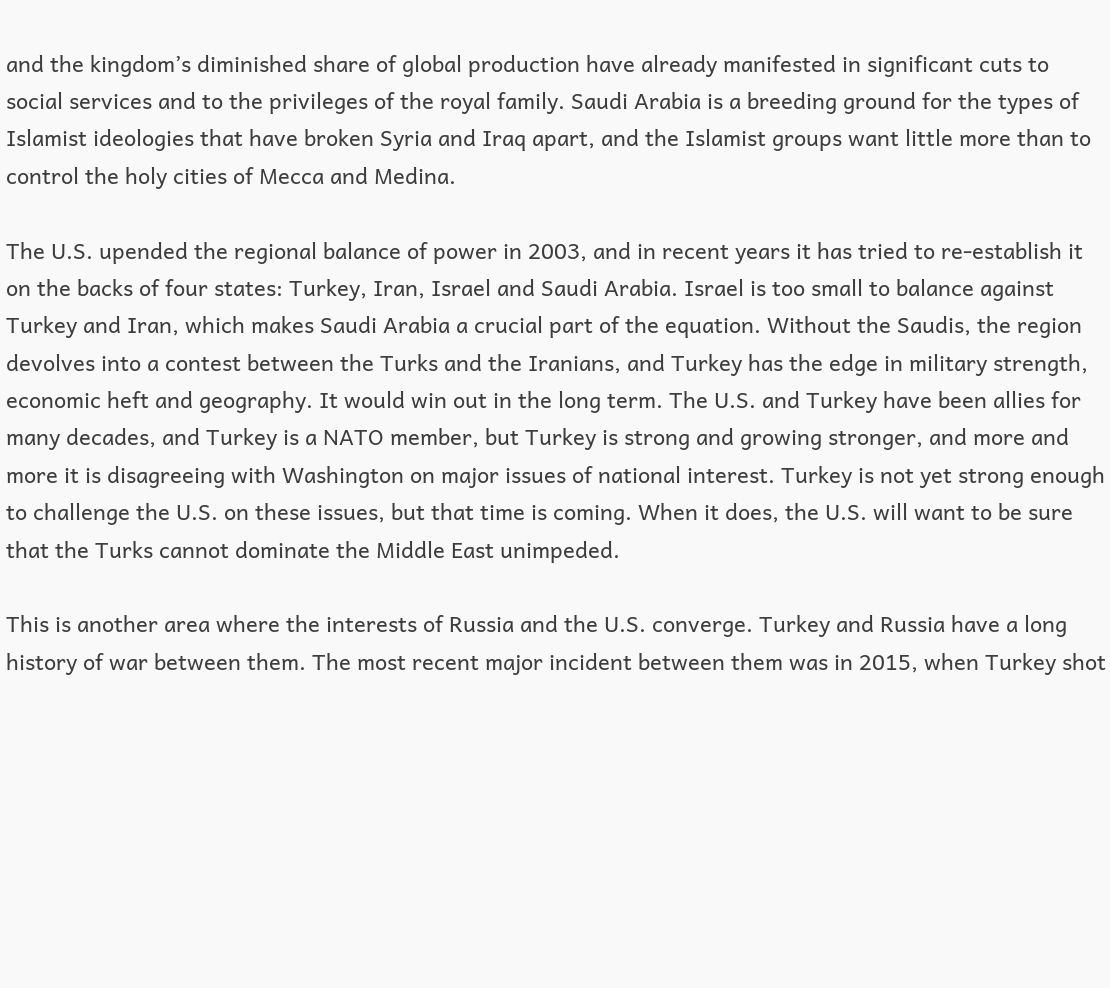and the kingdom’s diminished share of global production have already manifested in significant cuts to social services and to the privileges of the royal family. Saudi Arabia is a breeding ground for the types of Islamist ideologies that have broken Syria and Iraq apart, and the Islamist groups want little more than to control the holy cities of Mecca and Medina.

The U.S. upended the regional balance of power in 2003, and in recent years it has tried to re-establish it on the backs of four states: Turkey, Iran, Israel and Saudi Arabia. Israel is too small to balance against Turkey and Iran, which makes Saudi Arabia a crucial part of the equation. Without the Saudis, the region devolves into a contest between the Turks and the Iranians, and Turkey has the edge in military strength, economic heft and geography. It would win out in the long term. The U.S. and Turkey have been allies for many decades, and Turkey is a NATO member, but Turkey is strong and growing stronger, and more and more it is disagreeing with Washington on major issues of national interest. Turkey is not yet strong enough to challenge the U.S. on these issues, but that time is coming. When it does, the U.S. will want to be sure that the Turks cannot dominate the Middle East unimpeded.

This is another area where the interests of Russia and the U.S. converge. Turkey and Russia have a long history of war between them. The most recent major incident between them was in 2015, when Turkey shot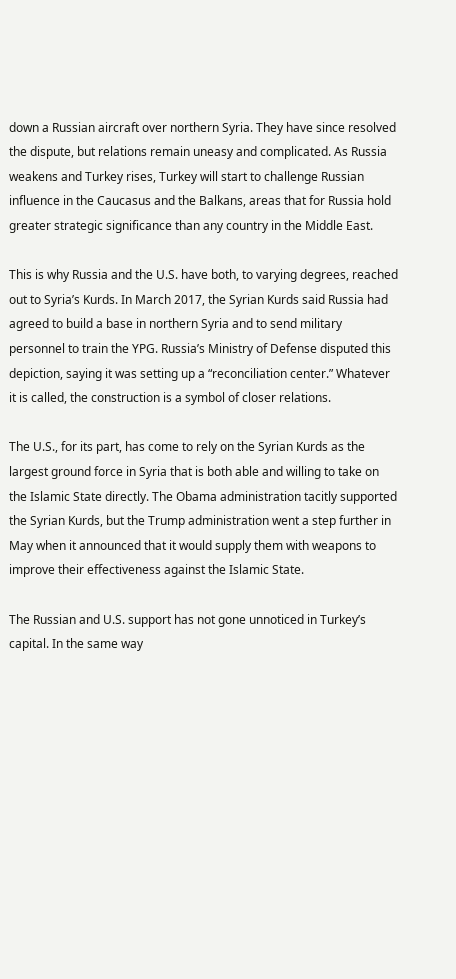down a Russian aircraft over northern Syria. They have since resolved the dispute, but relations remain uneasy and complicated. As Russia weakens and Turkey rises, Turkey will start to challenge Russian influence in the Caucasus and the Balkans, areas that for Russia hold greater strategic significance than any country in the Middle East.

This is why Russia and the U.S. have both, to varying degrees, reached out to Syria’s Kurds. In March 2017, the Syrian Kurds said Russia had agreed to build a base in northern Syria and to send military personnel to train the YPG. Russia’s Ministry of Defense disputed this depiction, saying it was setting up a “reconciliation center.” Whatever it is called, the construction is a symbol of closer relations.

The U.S., for its part, has come to rely on the Syrian Kurds as the largest ground force in Syria that is both able and willing to take on the Islamic State directly. The Obama administration tacitly supported the Syrian Kurds, but the Trump administration went a step further in May when it announced that it would supply them with weapons to improve their effectiveness against the Islamic State.

The Russian and U.S. support has not gone unnoticed in Turkey’s capital. In the same way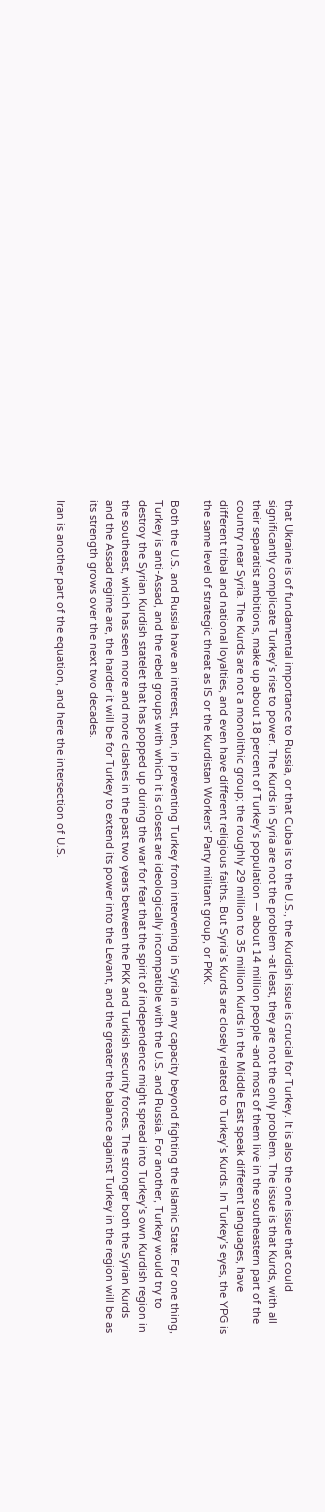that Ukraine is of fundamental importance to Russia, or that Cuba is to the U.S., the Kurdish issue is crucial for Turkey. It is also the one issue that could significantly complicate Turkey’s rise to power. The Kurds in Syria are not the problem -at least, they are not the only problem. The issue is that Kurds, with all their separatist ambitions, make up about 18 percent of Turkey’s population — about 14 million people -and most of them live in the southeastern part of the country near Syria. The Kurds are not a monolithic group; the roughly 29 million to 35 million Kurds in the Middle East speak different languages, have different tribal and national loyalties, and even have different religious faiths. But Syria’s Kurds are closely related to Turkey’s Kurds. In Turkey’s eyes, the YPG is the same level of strategic threat as IS or the Kurdistan Workers’ Party militant group, or PKK.

Both the U.S. and Russia have an interest, then, in preventing Turkey from intervening in Syria in any capacity beyond fighting the Islamic State. For one thing, Turkey is anti-Assad, and the rebel groups with which it is closest are ideologically incompatible with the U.S. and Russia. For another, Turkey would try to destroy the Syrian Kurdish statelet that has popped up during the war for fear that the spirit of independence might spread into Turkey’s own Kurdish region in the southeast, which has seen more and more clashes in the past two years between the PKK and Turkish security forces. The stronger both the Syrian Kurds and the Assad regime are, the harder it will be for Turkey to extend its power into the Levant, and the greater the balance against Turkey in the region will be as its strength grows over the next two decades.

Iran is another part of the equation, and here the intersection of U.S.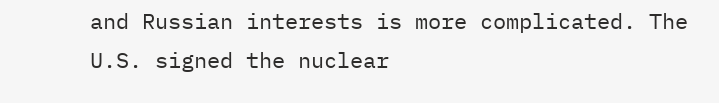and Russian interests is more complicated. The U.S. signed the nuclear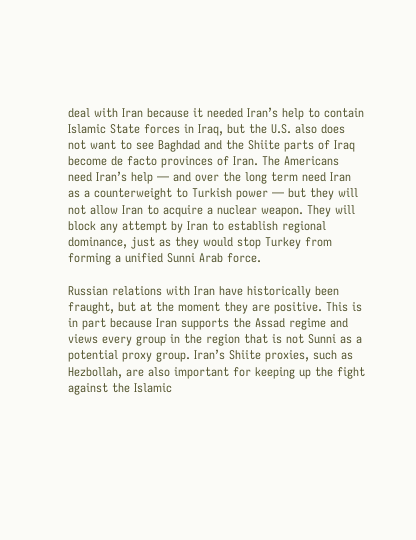deal with Iran because it needed Iran’s help to contain Islamic State forces in Iraq, but the U.S. also does not want to see Baghdad and the Shiite parts of Iraq become de facto provinces of Iran. The Americans need Iran’s help — and over the long term need Iran as a counterweight to Turkish power — but they will not allow Iran to acquire a nuclear weapon. They will block any attempt by Iran to establish regional dominance, just as they would stop Turkey from forming a unified Sunni Arab force.

Russian relations with Iran have historically been fraught, but at the moment they are positive. This is in part because Iran supports the Assad regime and views every group in the region that is not Sunni as a potential proxy group. Iran’s Shiite proxies, such as Hezbollah, are also important for keeping up the fight against the Islamic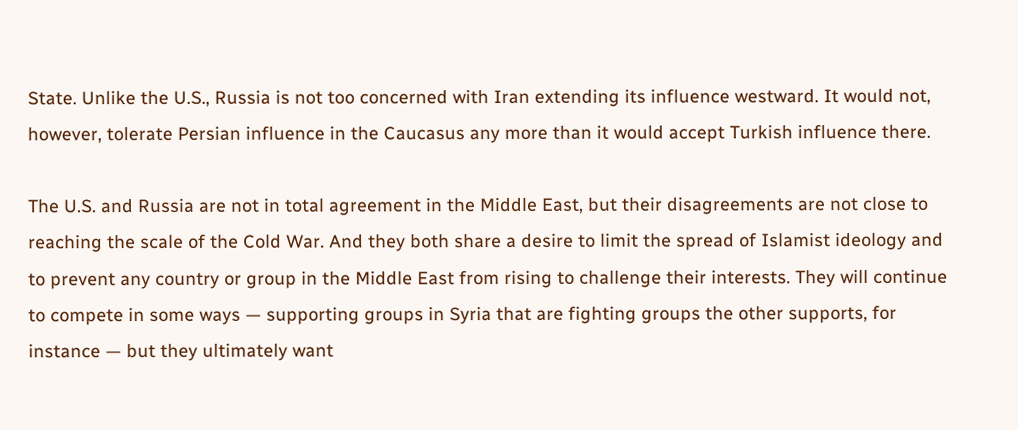State. Unlike the U.S., Russia is not too concerned with Iran extending its influence westward. It would not, however, tolerate Persian influence in the Caucasus any more than it would accept Turkish influence there.

The U.S. and Russia are not in total agreement in the Middle East, but their disagreements are not close to reaching the scale of the Cold War. And they both share a desire to limit the spread of Islamist ideology and to prevent any country or group in the Middle East from rising to challenge their interests. They will continue to compete in some ways — supporting groups in Syria that are fighting groups the other supports, for instance — but they ultimately want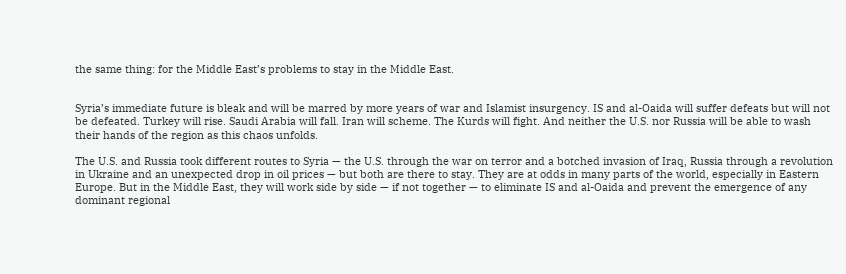the same thing: for the Middle East’s problems to stay in the Middle East.


Syria’s immediate future is bleak and will be marred by more years of war and Islamist insurgency. IS and al-Oaida will suffer defeats but will not be defeated. Turkey will rise. Saudi Arabia will fall. Iran will scheme. The Kurds will fight. And neither the U.S. nor Russia will be able to wash their hands of the region as this chaos unfolds.

The U.S. and Russia took different routes to Syria — the U.S. through the war on terror and a botched invasion of Iraq, Russia through a revolution in Ukraine and an unexpected drop in oil prices — but both are there to stay. They are at odds in many parts of the world, especially in Eastern Europe. But in the Middle East, they will work side by side — if not together — to eliminate IS and al-Oaida and prevent the emergence of any dominant regional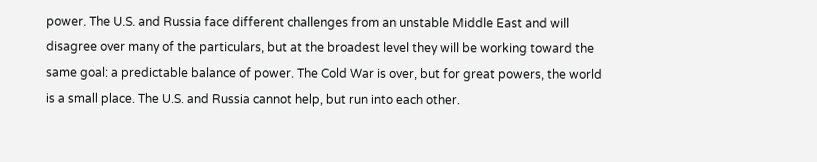power. The U.S. and Russia face different challenges from an unstable Middle East and will disagree over many of the particulars, but at the broadest level they will be working toward the same goal: a predictable balance of power. The Cold War is over, but for great powers, the world is a small place. The U.S. and Russia cannot help, but run into each other.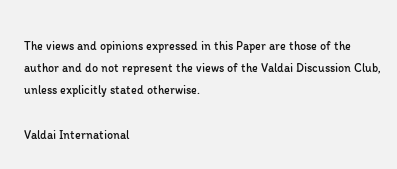The views and opinions expressed in this Paper are those of the author and do not represent the views of the Valdai Discussion Club, unless explicitly stated otherwise.

Valdai International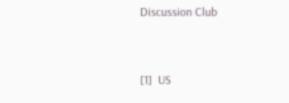Discussion Club


[1]  US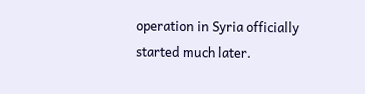operation in Syria officially started much later.